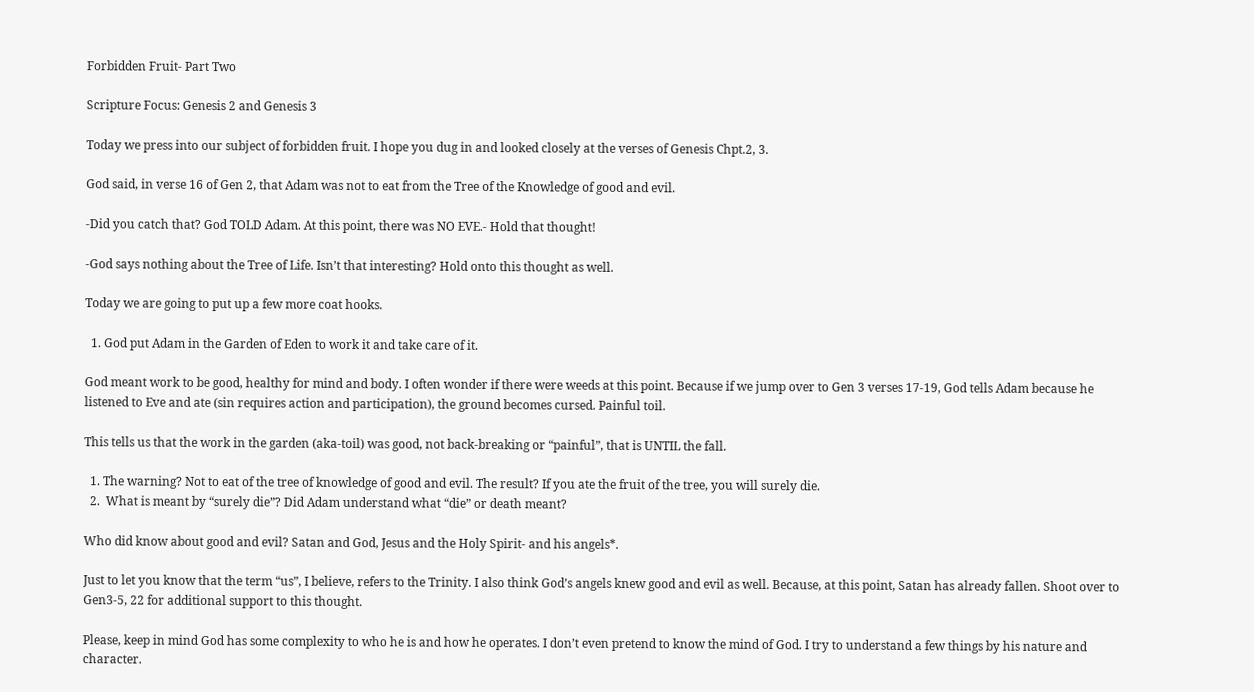Forbidden Fruit- Part Two

Scripture Focus: Genesis 2 and Genesis 3

Today we press into our subject of forbidden fruit. I hope you dug in and looked closely at the verses of Genesis Chpt.2, 3.

God said, in verse 16 of Gen 2, that Adam was not to eat from the Tree of the Knowledge of good and evil.

-Did you catch that? God TOLD Adam. At this point, there was NO EVE.- Hold that thought!

-God says nothing about the Tree of Life. Isn’t that interesting? Hold onto this thought as well.

Today we are going to put up a few more coat hooks.

  1. God put Adam in the Garden of Eden to work it and take care of it.

God meant work to be good, healthy for mind and body. I often wonder if there were weeds at this point. Because if we jump over to Gen 3 verses 17-19, God tells Adam because he listened to Eve and ate (sin requires action and participation), the ground becomes cursed. Painful toil.

This tells us that the work in the garden (aka-toil) was good, not back-breaking or “painful”, that is UNTIL the fall.

  1. The warning? Not to eat of the tree of knowledge of good and evil. The result? If you ate the fruit of the tree, you will surely die.
  2.  What is meant by “surely die”? Did Adam understand what “die” or death meant?

Who did know about good and evil? Satan and God, Jesus and the Holy Spirit- and his angels*.

Just to let you know that the term “us”, I believe, refers to the Trinity. I also think God’s angels knew good and evil as well. Because, at this point, Satan has already fallen. Shoot over to Gen3-5, 22 for additional support to this thought.

Please, keep in mind God has some complexity to who he is and how he operates. I don’t even pretend to know the mind of God. I try to understand a few things by his nature and character.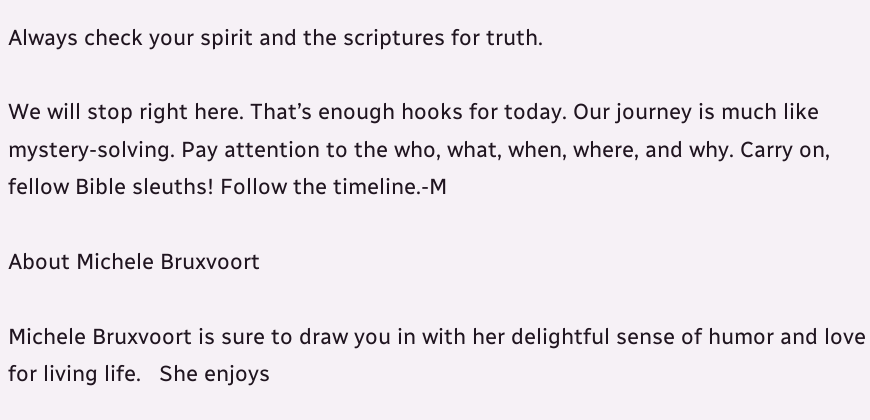Always check your spirit and the scriptures for truth.

We will stop right here. That’s enough hooks for today. Our journey is much like mystery-solving. Pay attention to the who, what, when, where, and why. Carry on, fellow Bible sleuths! Follow the timeline.-M

About Michele Bruxvoort

Michele Bruxvoort is sure to draw you in with her delightful sense of humor and love for living life.   She enjoys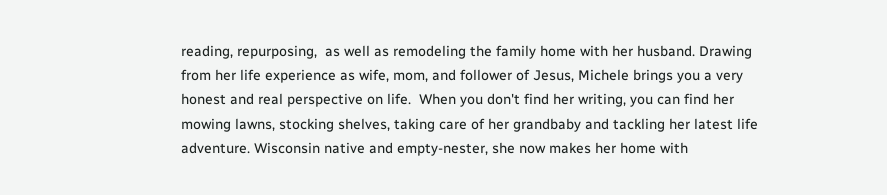reading, repurposing,  as well as remodeling the family home with her husband. Drawing from her life experience as wife, mom, and follower of Jesus, Michele brings you a very honest and real perspective on life.  When you don't find her writing, you can find her mowing lawns, stocking shelves, taking care of her grandbaby and tackling her latest life adventure. Wisconsin native and empty-nester, she now makes her home with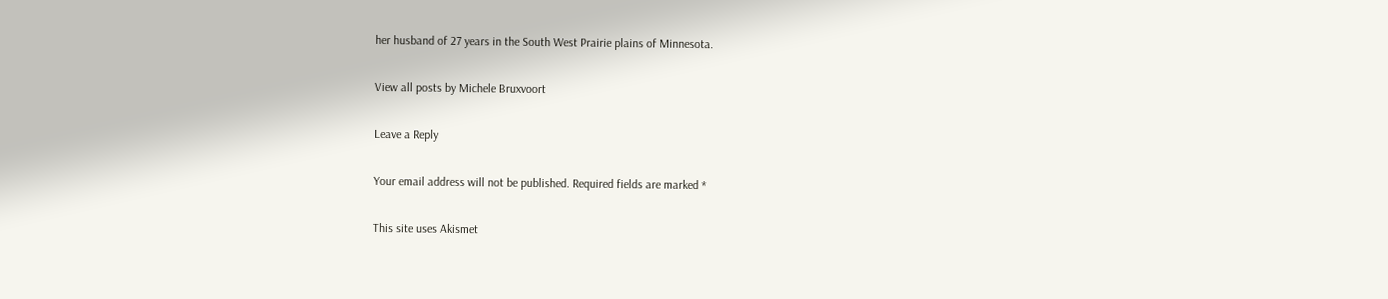her husband of 27 years in the South West Prairie plains of Minnesota.

View all posts by Michele Bruxvoort

Leave a Reply

Your email address will not be published. Required fields are marked *

This site uses Akismet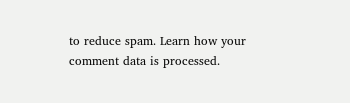to reduce spam. Learn how your comment data is processed.